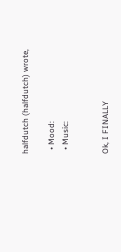halfdutch (halfdutch) wrote,

  • Mood:
  • Music:


Ok, I FINALLY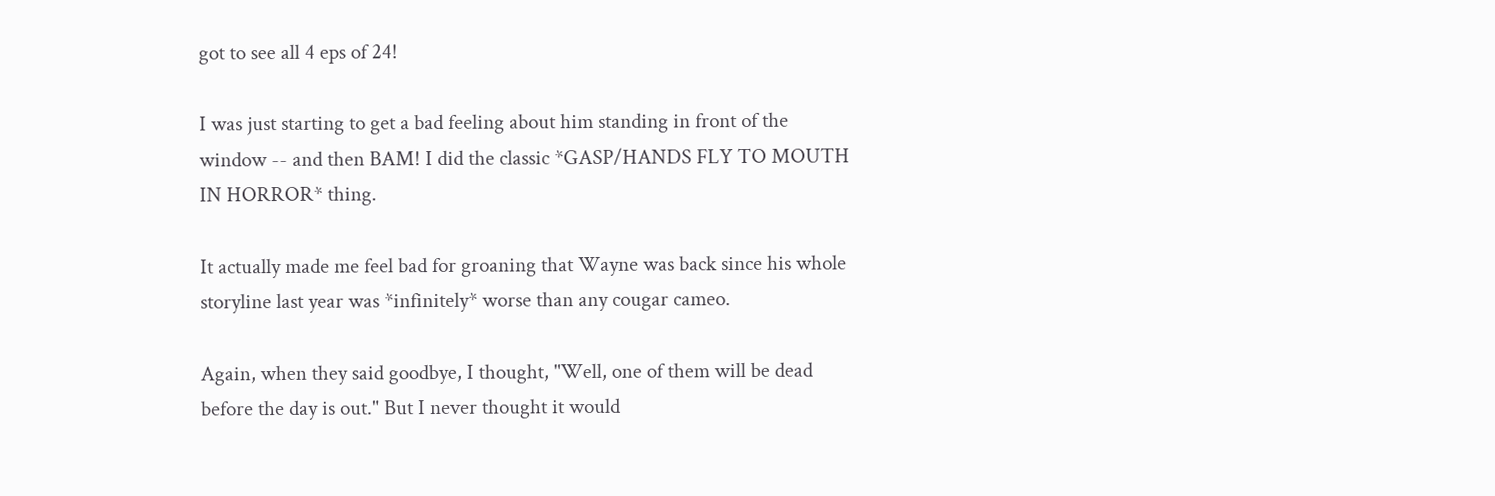got to see all 4 eps of 24!

I was just starting to get a bad feeling about him standing in front of the window -- and then BAM! I did the classic *GASP/HANDS FLY TO MOUTH IN HORROR* thing.

It actually made me feel bad for groaning that Wayne was back since his whole storyline last year was *infinitely* worse than any cougar cameo.

Again, when they said goodbye, I thought, "Well, one of them will be dead before the day is out." But I never thought it would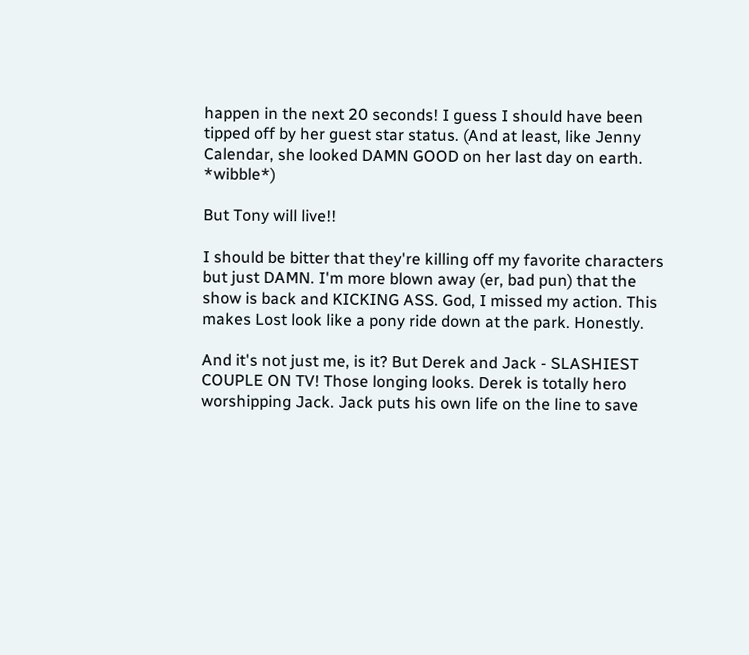happen in the next 20 seconds! I guess I should have been tipped off by her guest star status. (And at least, like Jenny Calendar, she looked DAMN GOOD on her last day on earth. *wibble*)

But Tony will live!!

I should be bitter that they're killing off my favorite characters but just DAMN. I'm more blown away (er, bad pun) that the show is back and KICKING ASS. God, I missed my action. This makes Lost look like a pony ride down at the park. Honestly.

And it's not just me, is it? But Derek and Jack - SLASHIEST COUPLE ON TV! Those longing looks. Derek is totally hero worshipping Jack. Jack puts his own life on the line to save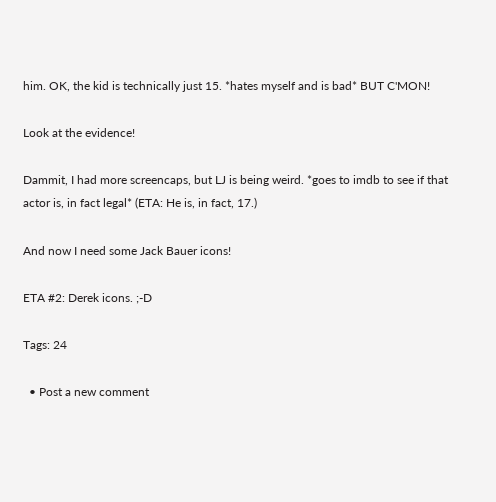him. OK, the kid is technically just 15. *hates myself and is bad* BUT C'MON!

Look at the evidence!

Dammit, I had more screencaps, but LJ is being weird. *goes to imdb to see if that actor is, in fact legal* (ETA: He is, in fact, 17.)

And now I need some Jack Bauer icons!

ETA #2: Derek icons. ;-D

Tags: 24

  • Post a new comment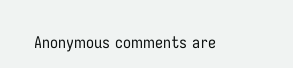Anonymous comments are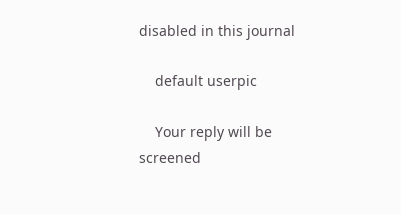disabled in this journal

    default userpic

    Your reply will be screened